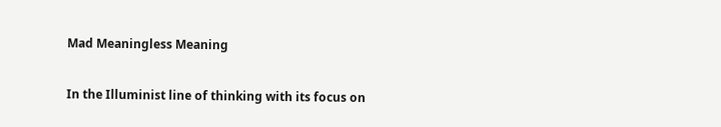Mad Meaningless Meaning

In the Illuminist line of thinking with its focus on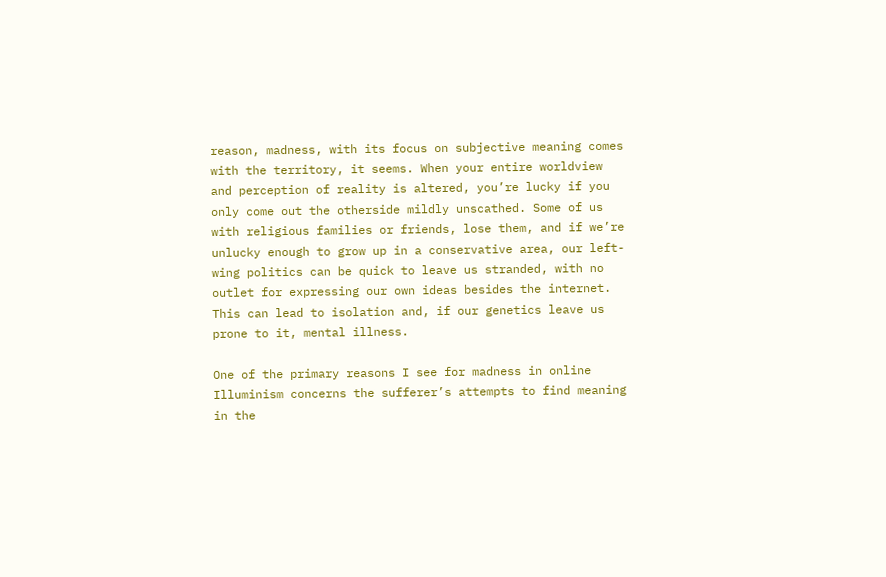reason, madness, with its focus on subjective meaning comes with the territory, it seems. When your entire worldview and perception of reality is altered, you’re lucky if you only come out the otherside mildly unscathed. Some of us with religious families or friends, lose them, and if we’re unlucky enough to grow up in a conservative area, our left-wing politics can be quick to leave us stranded, with no outlet for expressing our own ideas besides the internet. This can lead to isolation and, if our genetics leave us prone to it, mental illness.

One of the primary reasons I see for madness in online Illuminism concerns the sufferer’s attempts to find meaning in the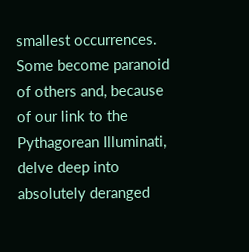smallest occurrences. Some become paranoid of others and, because of our link to the Pythagorean Illuminati, delve deep into absolutely deranged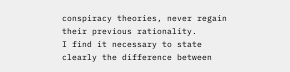conspiracy theories, never regain their previous rationality.
I find it necessary to state clearly the difference between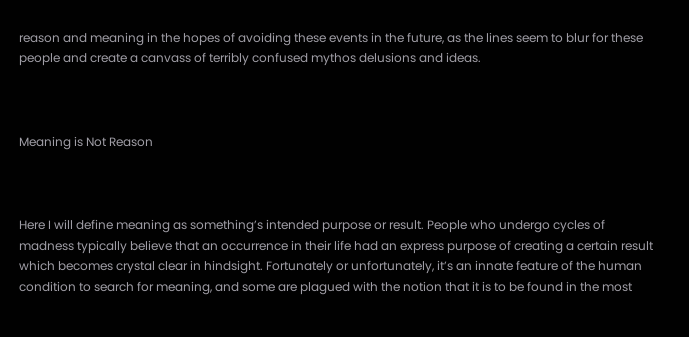reason and meaning in the hopes of avoiding these events in the future, as the lines seem to blur for these people and create a canvass of terribly confused mythos delusions and ideas.



Meaning is Not Reason



Here I will define meaning as something’s intended purpose or result. People who undergo cycles of madness typically believe that an occurrence in their life had an express purpose of creating a certain result which becomes crystal clear in hindsight. Fortunately or unfortunately, it’s an innate feature of the human condition to search for meaning, and some are plagued with the notion that it is to be found in the most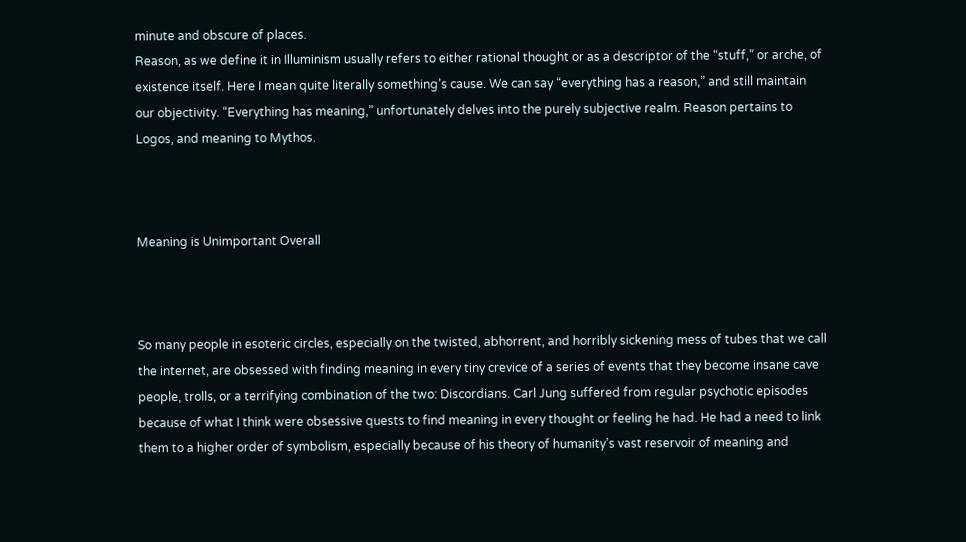minute and obscure of places.
Reason, as we define it in Illuminism usually refers to either rational thought or as a descriptor of the “stuff,” or arche, of existence itself. Here I mean quite literally something’s cause. We can say “everything has a reason,” and still maintain our objectivity. “Everything has meaning,” unfortunately delves into the purely subjective realm. Reason pertains to Logos, and meaning to Mythos.



Meaning is Unimportant Overall



So many people in esoteric circles, especially on the twisted, abhorrent, and horribly sickening mess of tubes that we call the internet, are obsessed with finding meaning in every tiny crevice of a series of events that they become insane cave people, trolls, or a terrifying combination of the two: Discordians. Carl Jung suffered from regular psychotic episodes because of what I think were obsessive quests to find meaning in every thought or feeling he had. He had a need to link them to a higher order of symbolism, especially because of his theory of humanity’s vast reservoir of meaning and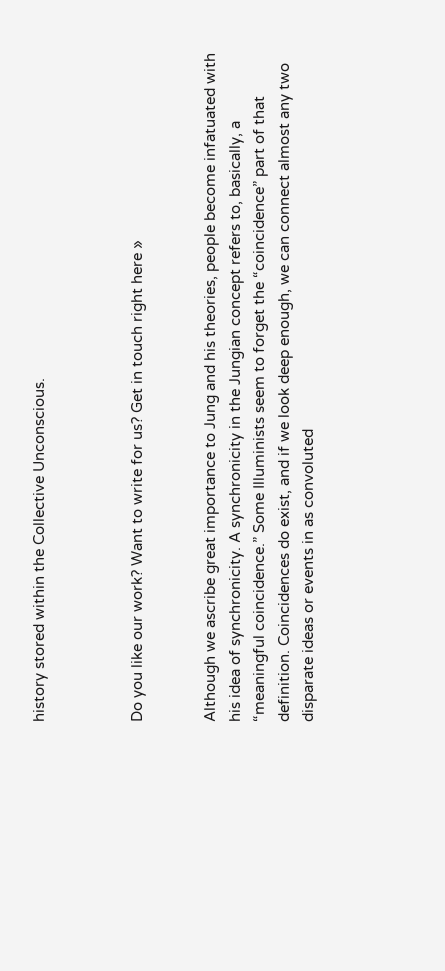history stored within the Collective Unconscious.



Do you like our work? Want to write for us? Get in touch right here »


Although we ascribe great importance to Jung and his theories, people become infatuated with his idea of synchronicity. A synchronicity in the Jungian concept refers to, basically, a “meaningful coincidence.” Some Illuminists seem to forget the “coincidence” part of that definition. Coincidences do exist, and if we look deep enough, we can connect almost any two disparate ideas or events in as convoluted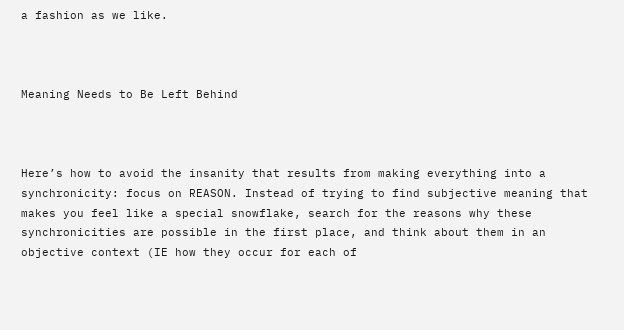a fashion as we like.



Meaning Needs to Be Left Behind



Here’s how to avoid the insanity that results from making everything into a synchronicity: focus on REASON. Instead of trying to find subjective meaning that makes you feel like a special snowflake, search for the reasons why these synchronicities are possible in the first place, and think about them in an objective context (IE how they occur for each of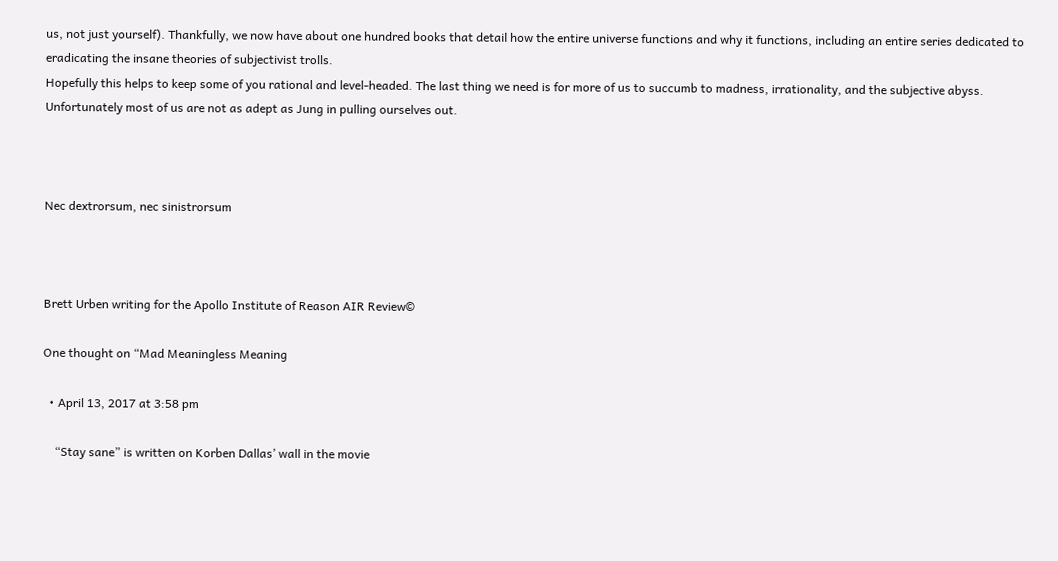us, not just yourself). Thankfully, we now have about one hundred books that detail how the entire universe functions and why it functions, including an entire series dedicated to eradicating the insane theories of subjectivist trolls.
Hopefully this helps to keep some of you rational and level-headed. The last thing we need is for more of us to succumb to madness, irrationality, and the subjective abyss. Unfortunately most of us are not as adept as Jung in pulling ourselves out.



Nec dextrorsum, nec sinistrorsum



Brett Urben writing for the Apollo Institute of Reason AIR Review©

One thought on “Mad Meaningless Meaning

  • April 13, 2017 at 3:58 pm

    “Stay sane” is written on Korben Dallas’ wall in the movie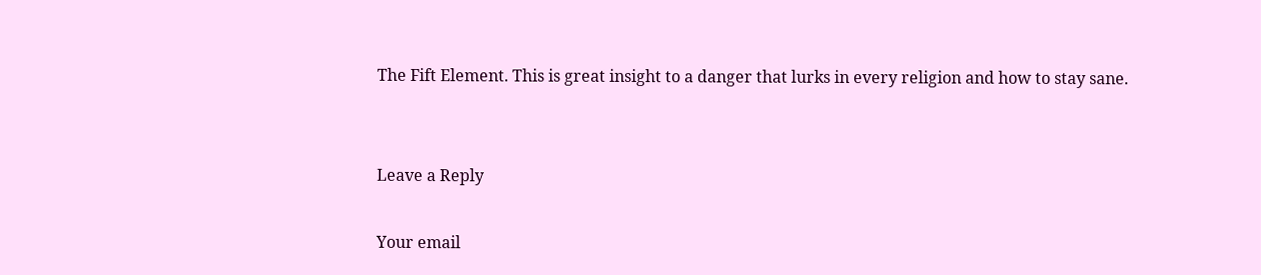The Fift Element. This is great insight to a danger that lurks in every religion and how to stay sane.


Leave a Reply

Your email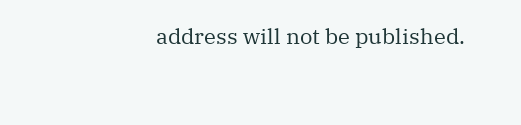address will not be published.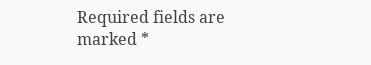Required fields are marked *